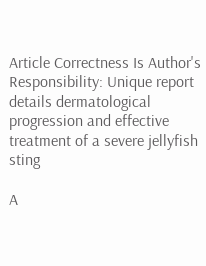Article Correctness Is Author's Responsibility: Unique report details dermatological progression and effective treatment of a severe jellyfish sting

A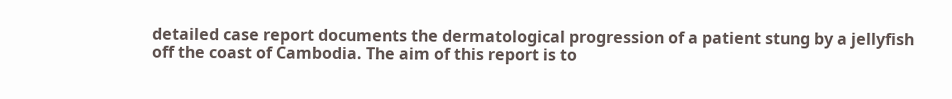detailed case report documents the dermatological progression of a patient stung by a jellyfish off the coast of Cambodia. The aim of this report is to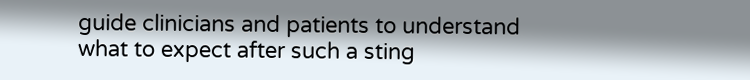guide clinicians and patients to understand what to expect after such a sting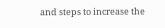and steps to increase the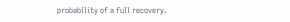probability of a full recovery.